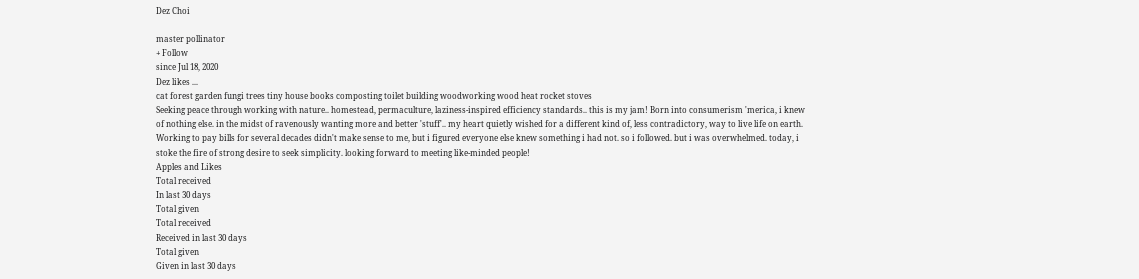Dez Choi

master pollinator
+ Follow
since Jul 18, 2020
Dez likes ...
cat forest garden fungi trees tiny house books composting toilet building woodworking wood heat rocket stoves
Seeking peace through working with nature.. homestead, permaculture, laziness-inspired efficiency standards.. this is my jam! Born into consumerism 'merica, i knew of nothing else. in the midst of ravenously wanting more and better 'stuff'.. my heart quietly wished for a different kind of, less contradictory, way to live life on earth. Working to pay bills for several decades didn't make sense to me, but i figured everyone else knew something i had not. so i followed. but i was overwhelmed. today, i stoke the fire of strong desire to seek simplicity. looking forward to meeting like-minded people!
Apples and Likes
Total received
In last 30 days
Total given
Total received
Received in last 30 days
Total given
Given in last 30 days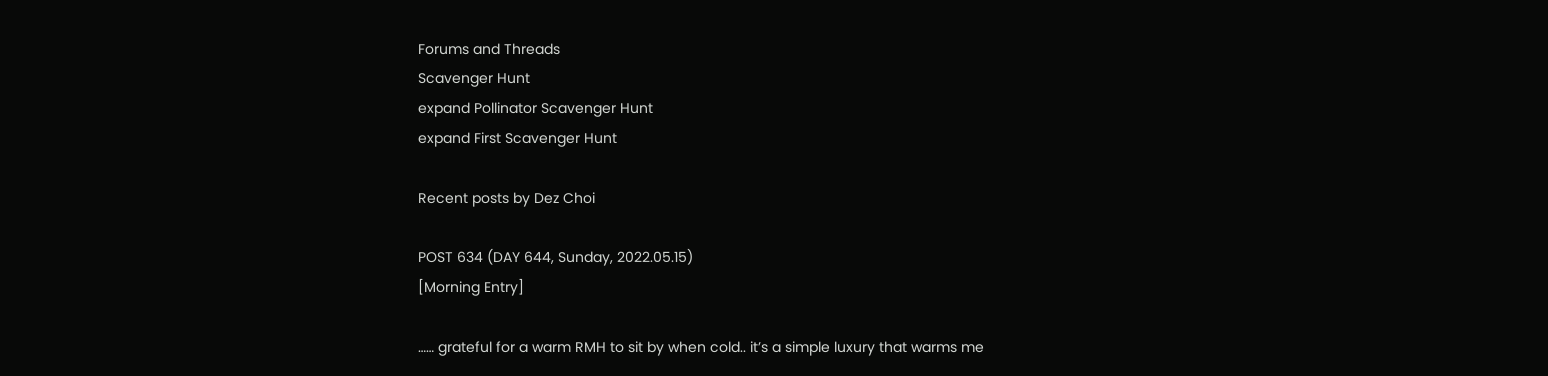Forums and Threads
Scavenger Hunt
expand Pollinator Scavenger Hunt
expand First Scavenger Hunt

Recent posts by Dez Choi

POST 634 (DAY 644, Sunday, 2022.05.15)
[Morning Entry]

…… grateful for a warm RMH to sit by when cold.. it’s a simple luxury that warms me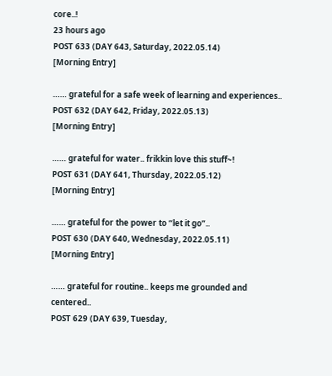core..!
23 hours ago
POST 633 (DAY 643, Saturday, 2022.05.14)
[Morning Entry]

…… grateful for a safe week of learning and experiences..
POST 632 (DAY 642, Friday, 2022.05.13)
[Morning Entry]

…… grateful for water.. frikkin love this stuff~!
POST 631 (DAY 641, Thursday, 2022.05.12)
[Morning Entry]

…… grateful for the power to “let it go”..
POST 630 (DAY 640, Wednesday, 2022.05.11)
[Morning Entry]

…… grateful for routine.. keeps me grounded and centered..
POST 629 (DAY 639, Tuesday,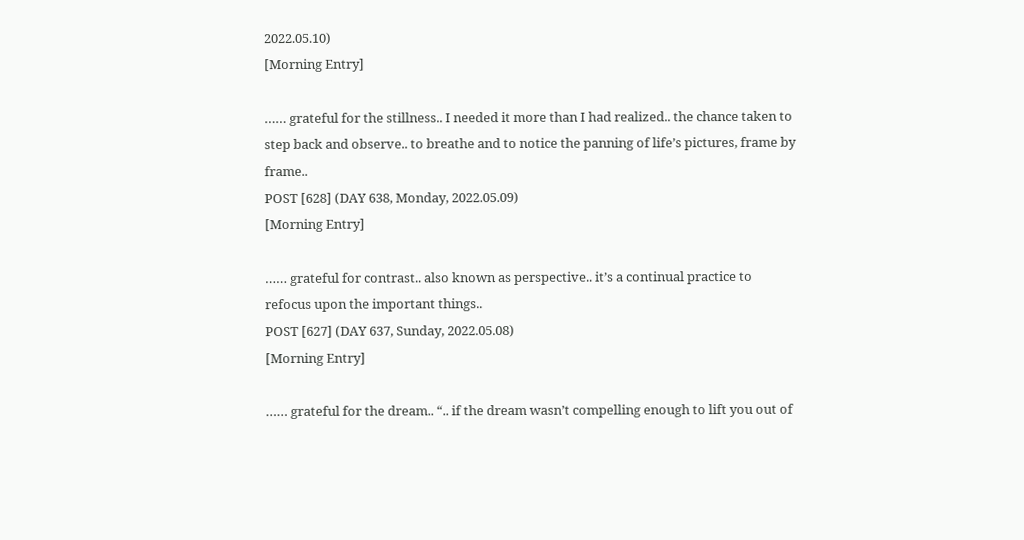2022.05.10)
[Morning Entry]

…… grateful for the stillness.. I needed it more than I had realized.. the chance taken to step back and observe.. to breathe and to notice the panning of life’s pictures, frame by frame..
POST [628] (DAY 638, Monday, 2022.05.09)
[Morning Entry]

…… grateful for contrast.. also known as perspective.. it’s a continual practice to refocus upon the important things..
POST [627] (DAY 637, Sunday, 2022.05.08)
[Morning Entry]

…… grateful for the dream.. “.. if the dream wasn’t compelling enough to lift you out of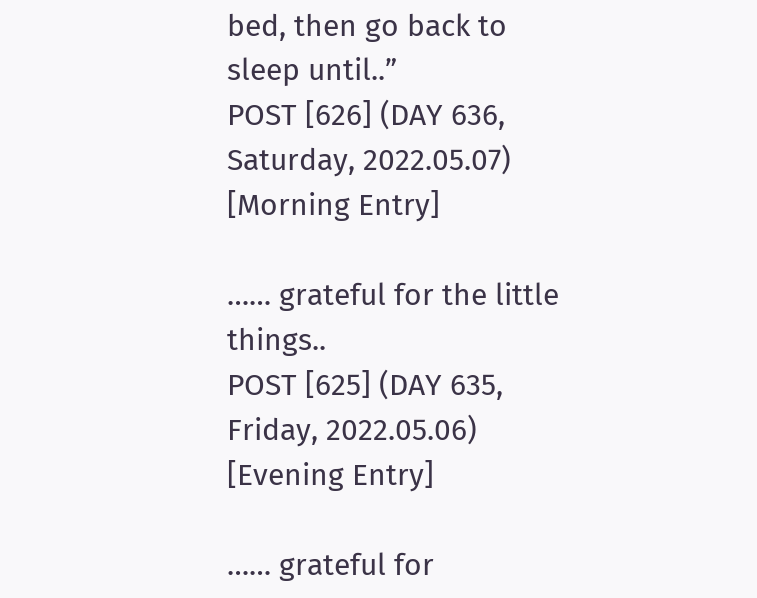bed, then go back to sleep until..”
POST [626] (DAY 636, Saturday, 2022.05.07)
[Morning Entry]

…… grateful for the little things..
POST [625] (DAY 635, Friday, 2022.05.06)
[Evening Entry]

…… grateful for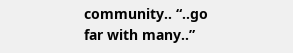community.. “..go far with many..”